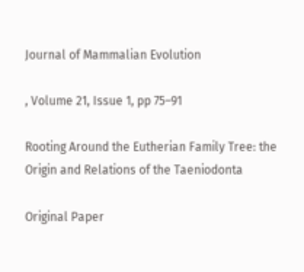Journal of Mammalian Evolution

, Volume 21, Issue 1, pp 75–91

Rooting Around the Eutherian Family Tree: the Origin and Relations of the Taeniodonta

Original Paper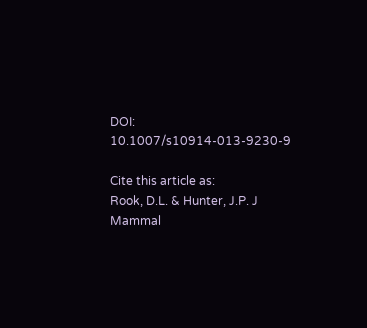DOI: 10.1007/s10914-013-9230-9

Cite this article as:
Rook, D.L. & Hunter, J.P. J Mammal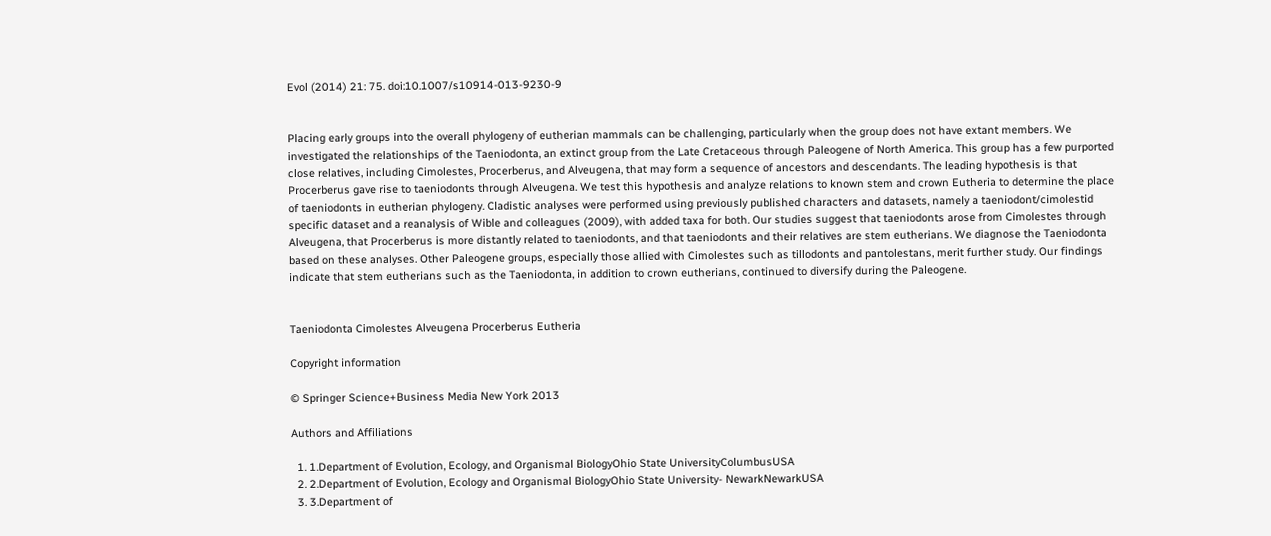Evol (2014) 21: 75. doi:10.1007/s10914-013-9230-9


Placing early groups into the overall phylogeny of eutherian mammals can be challenging, particularly when the group does not have extant members. We investigated the relationships of the Taeniodonta, an extinct group from the Late Cretaceous through Paleogene of North America. This group has a few purported close relatives, including Cimolestes, Procerberus, and Alveugena, that may form a sequence of ancestors and descendants. The leading hypothesis is that Procerberus gave rise to taeniodonts through Alveugena. We test this hypothesis and analyze relations to known stem and crown Eutheria to determine the place of taeniodonts in eutherian phylogeny. Cladistic analyses were performed using previously published characters and datasets, namely a taeniodont/cimolestid specific dataset and a reanalysis of Wible and colleagues (2009), with added taxa for both. Our studies suggest that taeniodonts arose from Cimolestes through Alveugena, that Procerberus is more distantly related to taeniodonts, and that taeniodonts and their relatives are stem eutherians. We diagnose the Taeniodonta based on these analyses. Other Paleogene groups, especially those allied with Cimolestes such as tillodonts and pantolestans, merit further study. Our findings indicate that stem eutherians such as the Taeniodonta, in addition to crown eutherians, continued to diversify during the Paleogene.


Taeniodonta Cimolestes Alveugena Procerberus Eutheria

Copyright information

© Springer Science+Business Media New York 2013

Authors and Affiliations

  1. 1.Department of Evolution, Ecology, and Organismal BiologyOhio State UniversityColumbusUSA
  2. 2.Department of Evolution, Ecology and Organismal BiologyOhio State University- NewarkNewarkUSA
  3. 3.Department of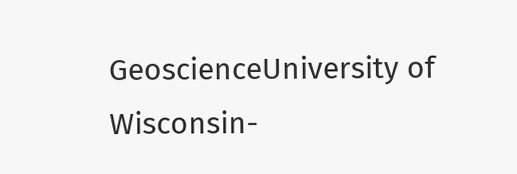GeoscienceUniversity of Wisconsin-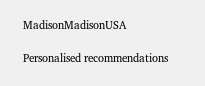MadisonMadisonUSA

Personalised recommendations